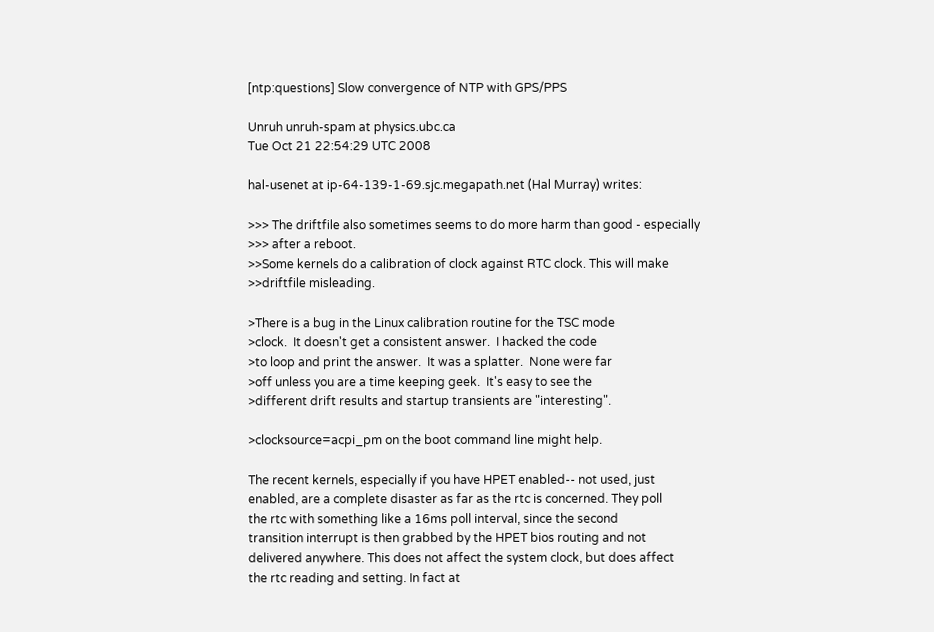[ntp:questions] Slow convergence of NTP with GPS/PPS

Unruh unruh-spam at physics.ubc.ca
Tue Oct 21 22:54:29 UTC 2008

hal-usenet at ip-64-139-1-69.sjc.megapath.net (Hal Murray) writes:

>>> The driftfile also sometimes seems to do more harm than good - especially
>>> after a reboot.
>>Some kernels do a calibration of clock against RTC clock. This will make
>>driftfile misleading.

>There is a bug in the Linux calibration routine for the TSC mode
>clock.  It doesn't get a consistent answer.  I hacked the code
>to loop and print the answer.  It was a splatter.  None were far
>off unless you are a time keeping geek.  It's easy to see the
>different drift results and startup transients are "interesting".

>clocksource=acpi_pm on the boot command line might help.

The recent kernels, especially if you have HPET enabled-- not used, just
enabled, are a complete disaster as far as the rtc is concerned. They poll
the rtc with something like a 16ms poll interval, since the second
transition interrupt is then grabbed by the HPET bios routing and not
delivered anywhere. This does not affect the system clock, but does affect
the rtc reading and setting. In fact at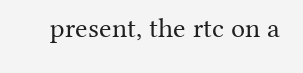present, the rtc on a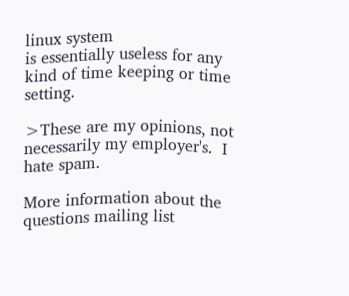linux system
is essentially useless for any kind of time keeping or time setting.

>These are my opinions, not necessarily my employer's.  I hate spam.

More information about the questions mailing list